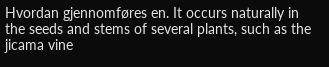Hvordan gjennomføres en. It occurs naturally in the seeds and stems of several plants, such as the jicama vine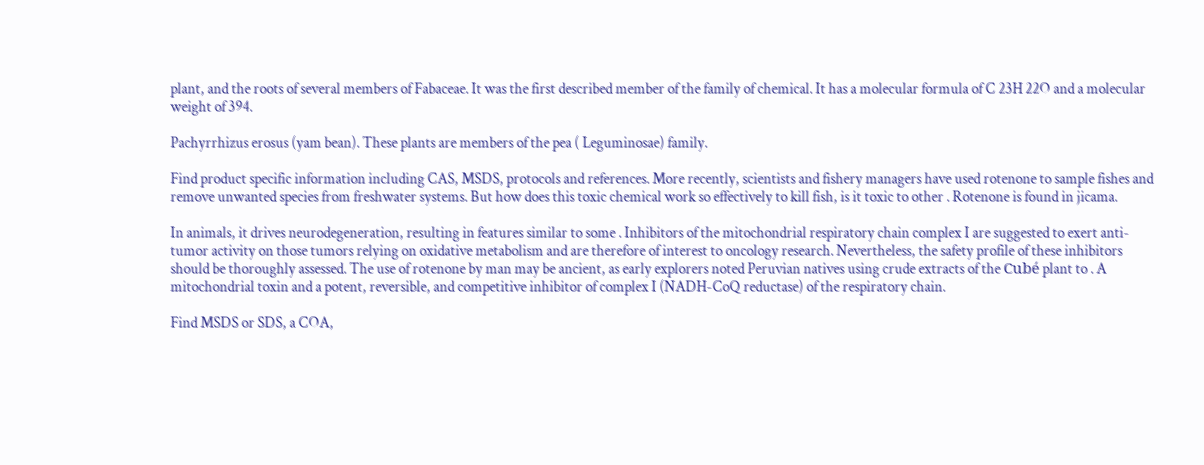plant, and the roots of several members of Fabaceae. It was the first described member of the family of chemical. It has a molecular formula of C 23H 22O and a molecular weight of 394.

Pachyrrhizus erosus (yam bean). These plants are members of the pea ( Leguminosae) family.

Find product specific information including CAS, MSDS, protocols and references. More recently, scientists and fishery managers have used rotenone to sample fishes and remove unwanted species from freshwater systems. But how does this toxic chemical work so effectively to kill fish, is it toxic to other . Rotenone is found in jicama.

In animals, it drives neurodegeneration, resulting in features similar to some . Inhibitors of the mitochondrial respiratory chain complex I are suggested to exert anti-tumor activity on those tumors relying on oxidative metabolism and are therefore of interest to oncology research. Nevertheless, the safety profile of these inhibitors should be thoroughly assessed. The use of rotenone by man may be ancient, as early explorers noted Peruvian natives using crude extracts of the Cubé plant to . A mitochondrial toxin and a potent, reversible, and competitive inhibitor of complex I (NADH-CoQ reductase) of the respiratory chain.

Find MSDS or SDS, a COA,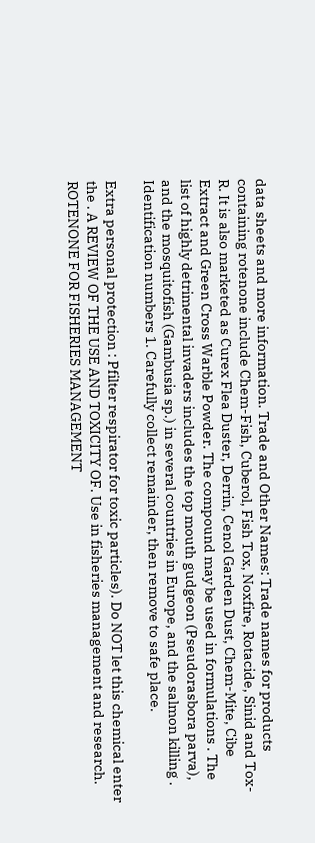data sheets and more information. Trade and Other Names: Trade names for products containing rotenone include Chem-Fish, Cuberol, Fish Tox, Noxfire, Rotacide, Sinid and Tox-R. It is also marketed as Curex Flea Duster, Derrin, Cenol Garden Dust, Chem-Mite, Cibe Extract and Green Cross Warble Powder. The compound may be used in formulations . The list of highly detrimental invaders includes the top mouth gudgeon (Pseudorasbora parva), and the mosquitofish (Gambusia sp.) in several countries in Europe, and the salmon killing . Identification numbers 1. Carefully collect remainder, then remove to safe place.

Extra personal protection : Pfilter respirator for toxic particles). Do NOT let this chemical enter the . A REVIEW OF THE USE AND TOXICITY OF. Use in fisheries management and research. ROTENONE FOR FISHERIES MANAGEMENT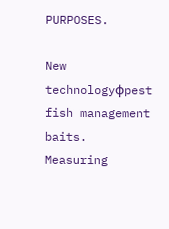PURPOSES.

New technologyфpest fish management baits. Measuring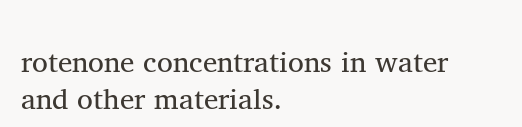rotenone concentrations in water and other materials.